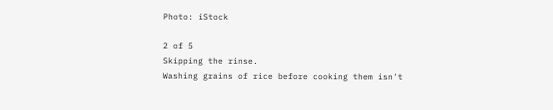Photo: iStock

2 of 5
Skipping the rinse.
Washing grains of rice before cooking them isn't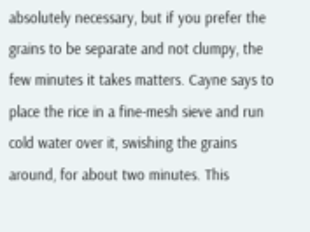absolutely necessary, but if you prefer the grains to be separate and not clumpy, the few minutes it takes matters. Cayne says to place the rice in a fine-mesh sieve and run cold water over it, swishing the grains around, for about two minutes. This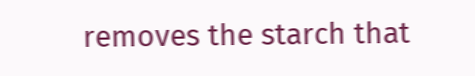removes the starch that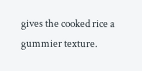gives the cooked rice a gummier texture.